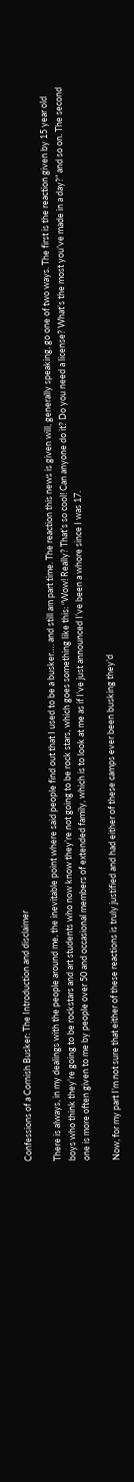Confessions of a Cornish Busker: The Introduction and disclaimer

There is always, in my dealings with the people around me, the inevitable point where said people find out that I used to be a busker…. and still am part time. The reaction this news is given will, generally speaking, go one of two ways. The first is the reaction given by 15 year old boys who think they’re going to be rockstars and art students who now know they’re not going to be rock stars, which goes something like this: “Wow! Really? That’s so cool! Can anyone do it? Do you need a license? What’s the most you’ve made in a day?” and so on. The second one is more often given to me by people over 50 and occasional members of extended family, which is to look at me as if I’ve just announced I’ve been a whore since I was 17.

Now, for my part I’m not sure that either of these reactions is truly justified and had either of these camps ever been busking they’d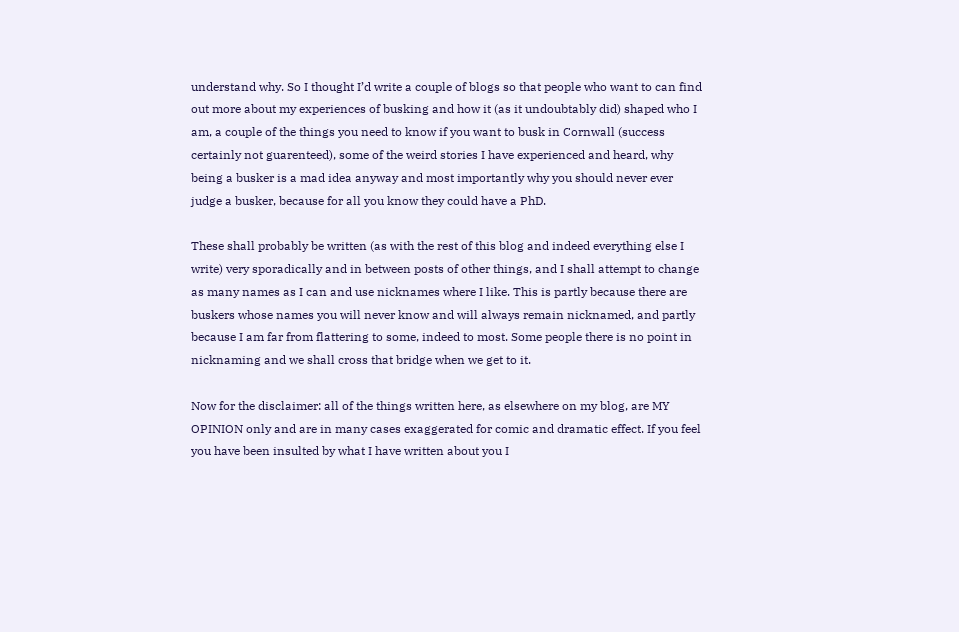understand why. So I thought I’d write a couple of blogs so that people who want to can find out more about my experiences of busking and how it (as it undoubtably did) shaped who I am, a couple of the things you need to know if you want to busk in Cornwall (success certainly not guarenteed), some of the weird stories I have experienced and heard, why being a busker is a mad idea anyway and most importantly why you should never ever judge a busker, because for all you know they could have a PhD.

These shall probably be written (as with the rest of this blog and indeed everything else I write) very sporadically and in between posts of other things, and I shall attempt to change as many names as I can and use nicknames where I like. This is partly because there are buskers whose names you will never know and will always remain nicknamed, and partly because I am far from flattering to some, indeed to most. Some people there is no point in nicknaming and we shall cross that bridge when we get to it.

Now for the disclaimer: all of the things written here, as elsewhere on my blog, are MY OPINION only and are in many cases exaggerated for comic and dramatic effect. If you feel you have been insulted by what I have written about you I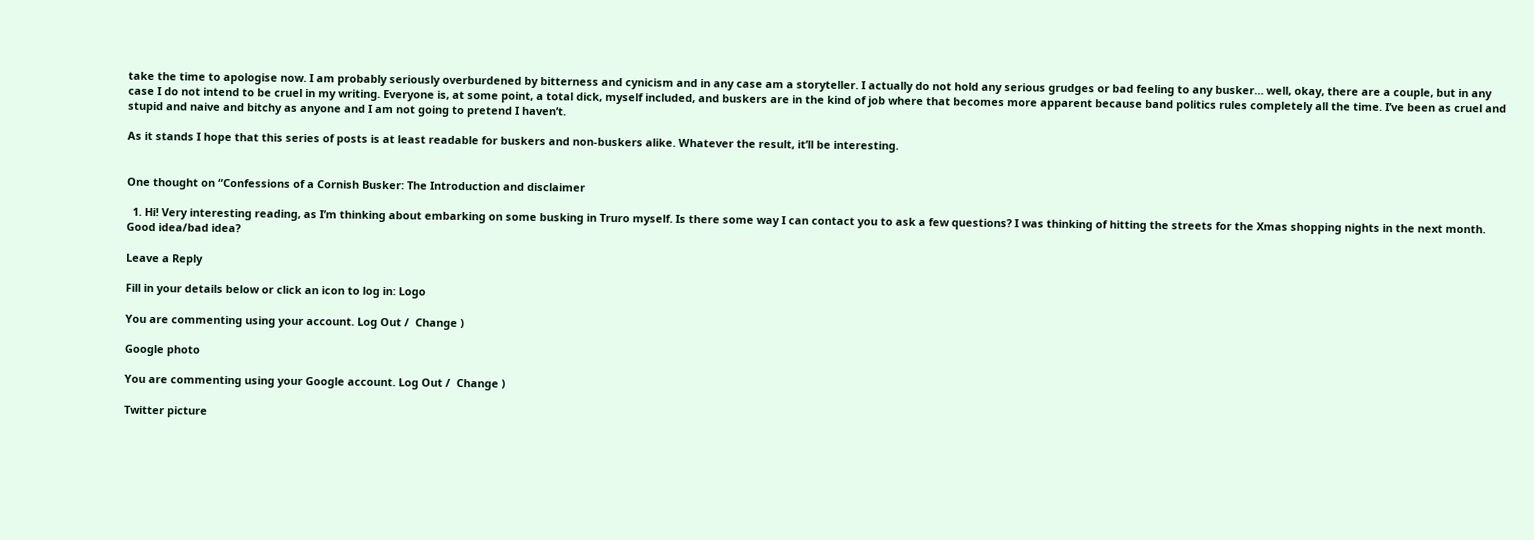take the time to apologise now. I am probably seriously overburdened by bitterness and cynicism and in any case am a storyteller. I actually do not hold any serious grudges or bad feeling to any busker… well, okay, there are a couple, but in any case I do not intend to be cruel in my writing. Everyone is, at some point, a total dick, myself included, and buskers are in the kind of job where that becomes more apparent because band politics rules completely all the time. I’ve been as cruel and stupid and naive and bitchy as anyone and I am not going to pretend I haven’t.

As it stands I hope that this series of posts is at least readable for buskers and non-buskers alike. Whatever the result, it’ll be interesting.


One thought on “Confessions of a Cornish Busker: The Introduction and disclaimer

  1. Hi! Very interesting reading, as I’m thinking about embarking on some busking in Truro myself. Is there some way I can contact you to ask a few questions? I was thinking of hitting the streets for the Xmas shopping nights in the next month. Good idea/bad idea?

Leave a Reply

Fill in your details below or click an icon to log in: Logo

You are commenting using your account. Log Out /  Change )

Google photo

You are commenting using your Google account. Log Out /  Change )

Twitter picture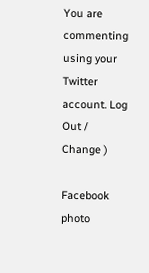You are commenting using your Twitter account. Log Out /  Change )

Facebook photo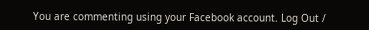You are commenting using your Facebook account. Log Out /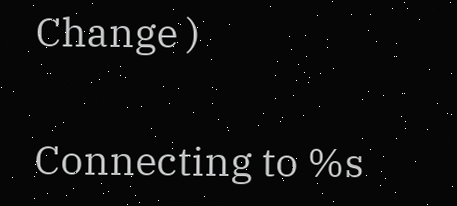Change )

Connecting to %s